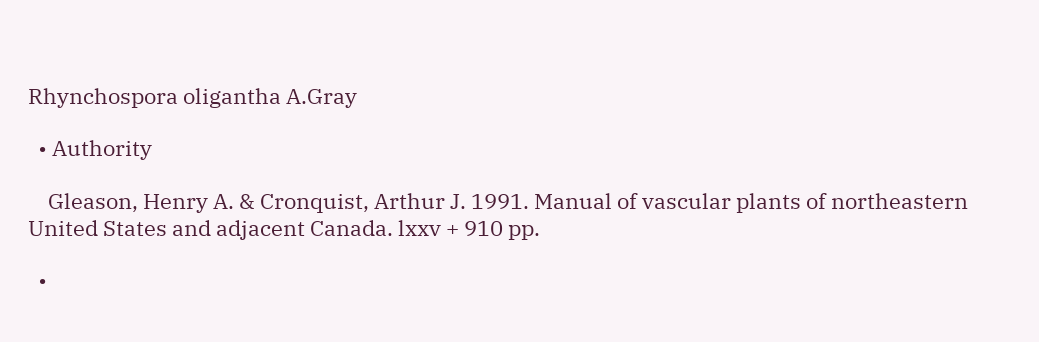Rhynchospora oligantha A.Gray

  • Authority

    Gleason, Henry A. & Cronquist, Arthur J. 1991. Manual of vascular plants of northeastern United States and adjacent Canada. lxxv + 910 pp.

  •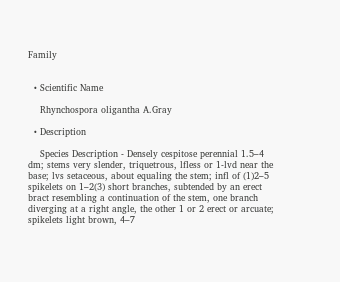Family


  • Scientific Name

    Rhynchospora oligantha A.Gray

  • Description

    Species Description - Densely cespitose perennial 1.5–4 dm; stems very slender, triquetrous, lfless or 1-lvd near the base; lvs setaceous, about equaling the stem; infl of (1)2–5 spikelets on 1–2(3) short branches, subtended by an erect bract resembling a continuation of the stem, one branch diverging at a right angle, the other 1 or 2 erect or arcuate; spikelets light brown, 4–7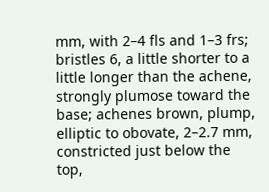mm, with 2–4 fls and 1–3 frs; bristles 6, a little shorter to a little longer than the achene, strongly plumose toward the base; achenes brown, plump, elliptic to obovate, 2–2.7 mm, constricted just below the top,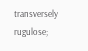transversely rugulose;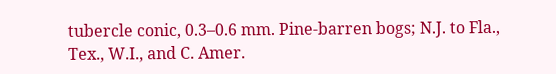tubercle conic, 0.3–0.6 mm. Pine-barren bogs; N.J. to Fla., Tex., W.I., and C. Amer.